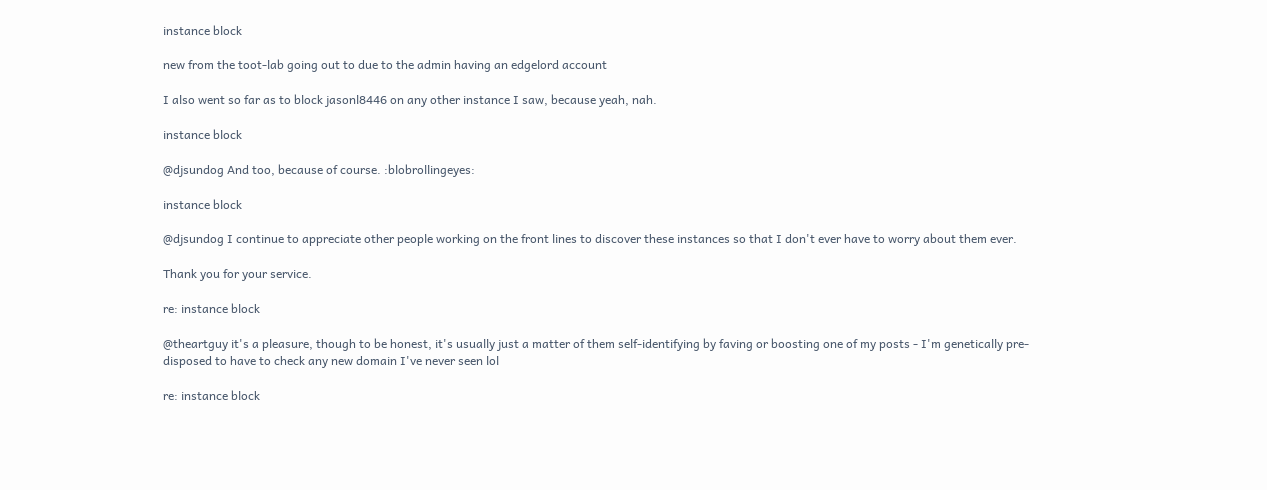instance block

new from the toot-lab going out to due to the admin having an edgelord account

I also went so far as to block jasonl8446 on any other instance I saw, because yeah, nah.

instance block

@djsundog And too, because of course. :blobrollingeyes:

instance block

@djsundog I continue to appreciate other people working on the front lines to discover these instances so that I don't ever have to worry about them ever.

Thank you for your service.

re: instance block

@theartguy it's a pleasure, though to be honest, it's usually just a matter of them self-identifying by faving or boosting one of my posts - I'm genetically pre-disposed to have to check any new domain I've never seen lol

re: instance block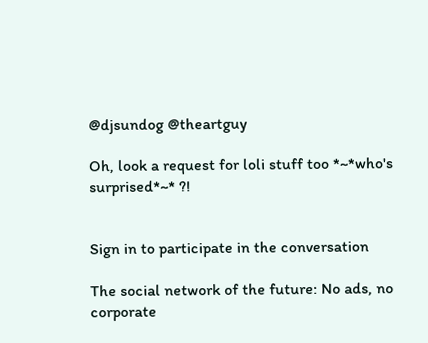@djsundog @theartguy

Oh, look a request for loli stuff too *~*who's surprised*~* ?!


Sign in to participate in the conversation

The social network of the future: No ads, no corporate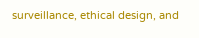surveillance, ethical design, and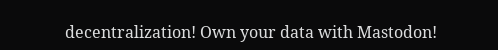decentralization! Own your data with Mastodon!